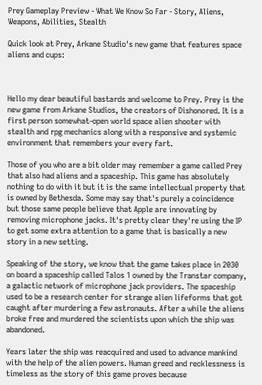Prey Gameplay Preview - What We Know So Far - Story, Aliens, Weapons, Abilities, Stealth

Quick look at Prey, Arkane Studio's new game that features space aliens and cups:



Hello my dear beautiful bastards and welcome to Prey. Prey is the new game from Arkane Studios, the creators of Dishonored. It is a first person somewhat-open world space alien shooter with stealth and rpg mechanics along with a responsive and systemic environment that remembers your every fart.

Those of you who are a bit older may remember a game called Prey that also had aliens and a spaceship. This game has absolutely nothing to do with it but it is the same intellectual property that is owned by Bethesda. Some may say that's purely a coincidence but those same people believe that Apple are innovating by removing microphone jacks. It's pretty clear they're using the IP to get some extra attention to a game that is basically a new story in a new setting.

Speaking of the story, we know that the game takes place in 2030 on board a spaceship called Talos 1 owned by the Transtar company, a galactic network of microphone jack providers. The spaceship used to be a research center for strange alien lifeforms that got caught after murdering a few astronauts. After a while the aliens broke free and murdered the scientists upon which the ship was abandoned.

Years later the ship was reacquired and used to advance mankind with the help of the alien powers. Human greed and recklessness is timeless as the story of this game proves because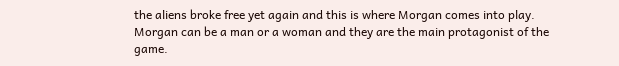the aliens broke free yet again and this is where Morgan comes into play. Morgan can be a man or a woman and they are the main protagonist of the game.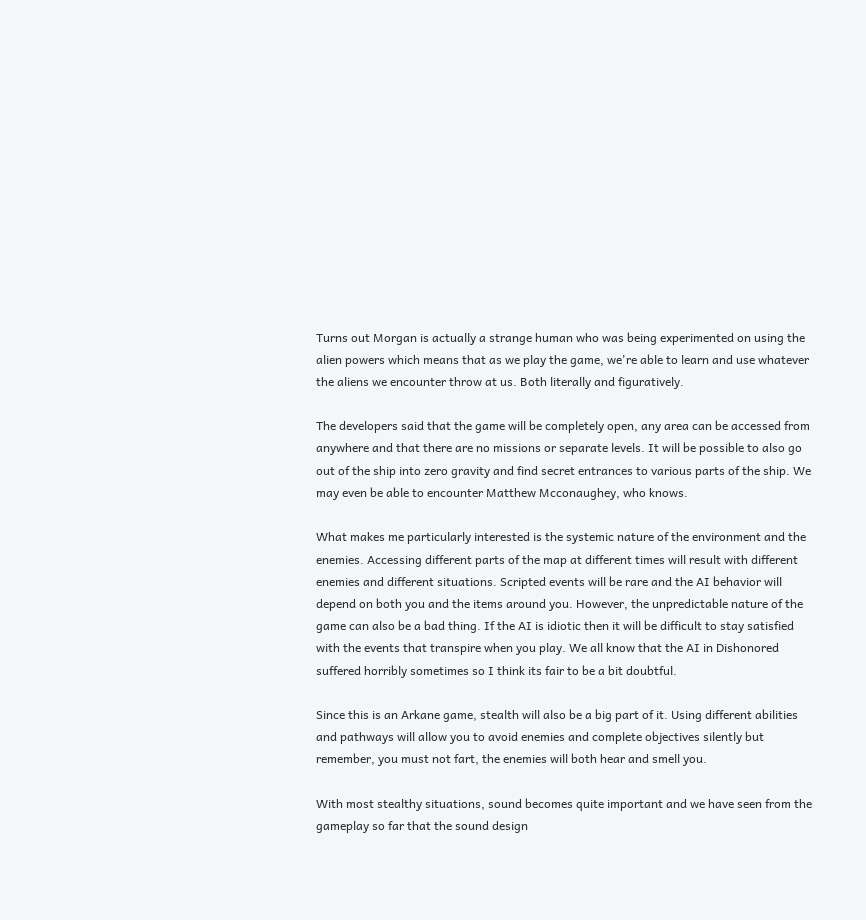Turns out Morgan is actually a strange human who was being experimented on using the alien powers which means that as we play the game, we're able to learn and use whatever the aliens we encounter throw at us. Both literally and figuratively.

The developers said that the game will be completely open, any area can be accessed from anywhere and that there are no missions or separate levels. It will be possible to also go out of the ship into zero gravity and find secret entrances to various parts of the ship. We may even be able to encounter Matthew Mcconaughey, who knows.

What makes me particularly interested is the systemic nature of the environment and the enemies. Accessing different parts of the map at different times will result with different enemies and different situations. Scripted events will be rare and the AI behavior will depend on both you and the items around you. However, the unpredictable nature of the game can also be a bad thing. If the AI is idiotic then it will be difficult to stay satisfied with the events that transpire when you play. We all know that the AI in Dishonored suffered horribly sometimes so I think its fair to be a bit doubtful.

Since this is an Arkane game, stealth will also be a big part of it. Using different abilities and pathways will allow you to avoid enemies and complete objectives silently but remember, you must not fart, the enemies will both hear and smell you.

With most stealthy situations, sound becomes quite important and we have seen from the gameplay so far that the sound design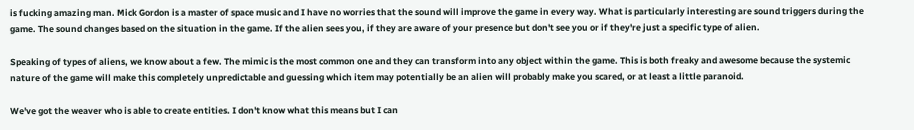is fucking amazing man. Mick Gordon is a master of space music and I have no worries that the sound will improve the game in every way. What is particularly interesting are sound triggers during the game. The sound changes based on the situation in the game. If the alien sees you, if they are aware of your presence but don't see you or if they're just a specific type of alien.

Speaking of types of aliens, we know about a few. The mimic is the most common one and they can transform into any object within the game. This is both freaky and awesome because the systemic nature of the game will make this completely unpredictable and guessing which item may potentially be an alien will probably make you scared, or at least a little paranoid.

We've got the weaver who is able to create entities. I don't know what this means but I can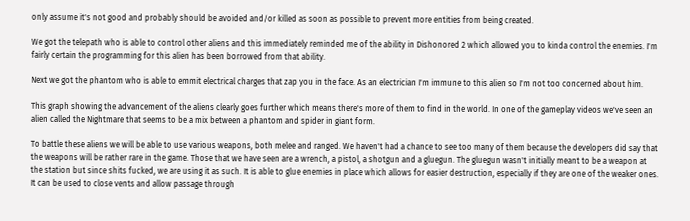only assume it's not good and probably should be avoided and/or killed as soon as possible to prevent more entities from being created.

We got the telepath who is able to control other aliens and this immediately reminded me of the ability in Dishonored 2 which allowed you to kinda control the enemies. I'm fairly certain the programming for this alien has been borrowed from that ability.

Next we got the phantom who is able to emmit electrical charges that zap you in the face. As an electrician I'm immune to this alien so I'm not too concerned about him.

This graph showing the advancement of the aliens clearly goes further which means there's more of them to find in the world. In one of the gameplay videos we've seen an alien called the Nightmare that seems to be a mix between a phantom and spider in giant form.

To battle these aliens we will be able to use various weapons, both melee and ranged. We haven't had a chance to see too many of them because the developers did say that the weapons will be rather rare in the game. Those that we have seen are a wrench, a pistol, a shotgun and a gluegun. The gluegun wasn't initially meant to be a weapon at the station but since shits fucked, we are using it as such. It is able to glue enemies in place which allows for easier destruction, especially if they are one of the weaker ones. It can be used to close vents and allow passage through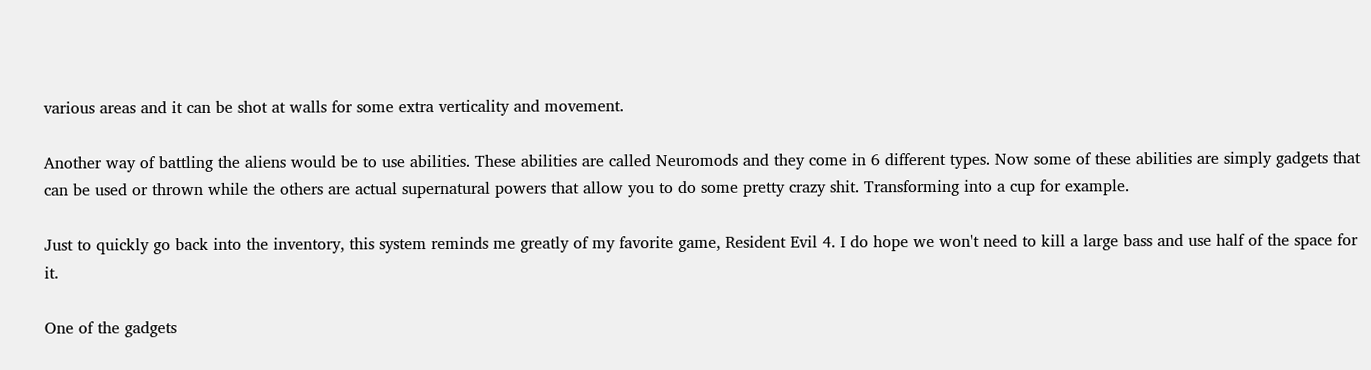various areas and it can be shot at walls for some extra verticality and movement.

Another way of battling the aliens would be to use abilities. These abilities are called Neuromods and they come in 6 different types. Now some of these abilities are simply gadgets that can be used or thrown while the others are actual supernatural powers that allow you to do some pretty crazy shit. Transforming into a cup for example.

Just to quickly go back into the inventory, this system reminds me greatly of my favorite game, Resident Evil 4. I do hope we won't need to kill a large bass and use half of the space for it.

One of the gadgets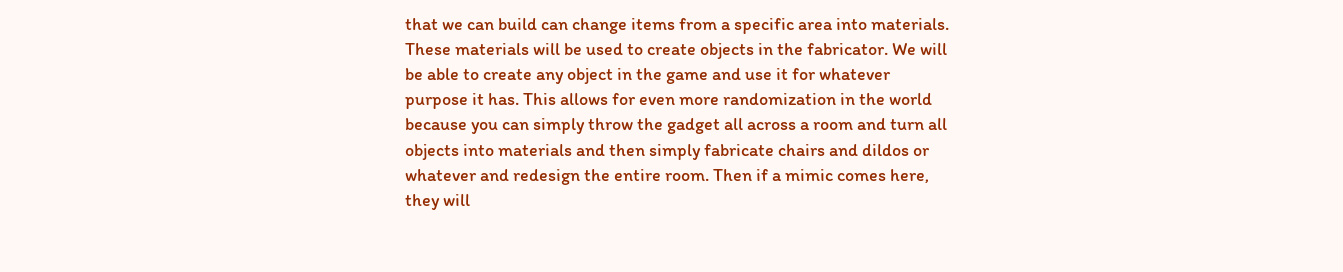that we can build can change items from a specific area into materials. These materials will be used to create objects in the fabricator. We will be able to create any object in the game and use it for whatever purpose it has. This allows for even more randomization in the world because you can simply throw the gadget all across a room and turn all objects into materials and then simply fabricate chairs and dildos or whatever and redesign the entire room. Then if a mimic comes here, they will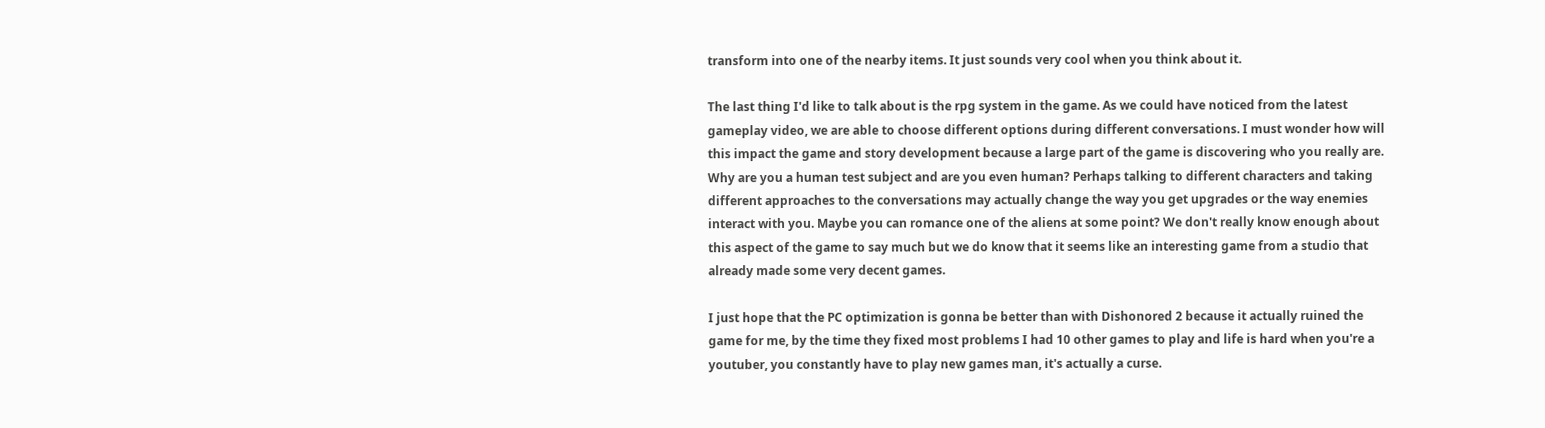transform into one of the nearby items. It just sounds very cool when you think about it.

The last thing I'd like to talk about is the rpg system in the game. As we could have noticed from the latest gameplay video, we are able to choose different options during different conversations. I must wonder how will this impact the game and story development because a large part of the game is discovering who you really are. Why are you a human test subject and are you even human? Perhaps talking to different characters and taking different approaches to the conversations may actually change the way you get upgrades or the way enemies interact with you. Maybe you can romance one of the aliens at some point? We don't really know enough about this aspect of the game to say much but we do know that it seems like an interesting game from a studio that already made some very decent games.

I just hope that the PC optimization is gonna be better than with Dishonored 2 because it actually ruined the game for me, by the time they fixed most problems I had 10 other games to play and life is hard when you're a youtuber, you constantly have to play new games man, it's actually a curse.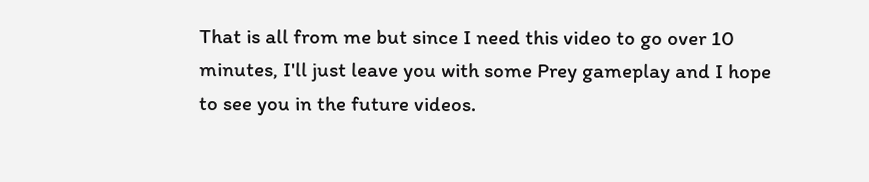That is all from me but since I need this video to go over 10 minutes, I'll just leave you with some Prey gameplay and I hope to see you in the future videos.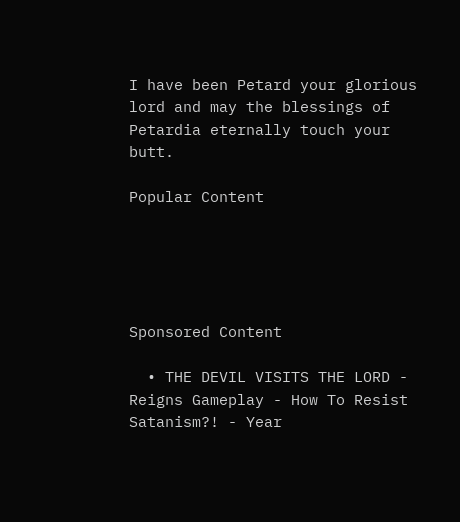I have been Petard your glorious lord and may the blessings of Petardia eternally touch your butt.

Popular Content





Sponsored Content

  • THE DEVIL VISITS THE LORD - Reigns Gameplay - How To Resist Satanism?! - Year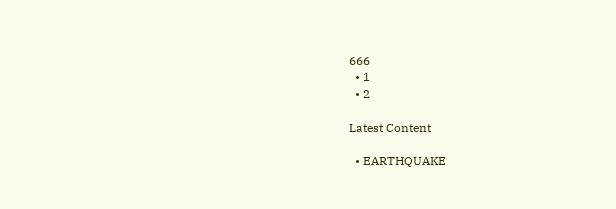666
  • 1
  • 2

Latest Content

  • EARTHQUAKE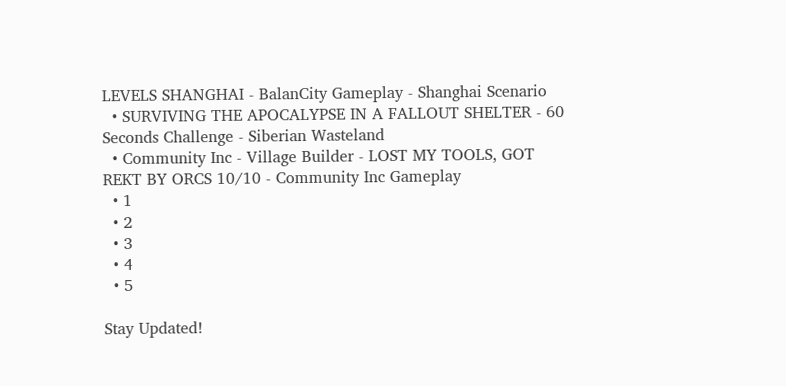LEVELS SHANGHAI - BalanCity Gameplay - Shanghai Scenario
  • SURVIVING THE APOCALYPSE IN A FALLOUT SHELTER - 60 Seconds Challenge - Siberian Wasteland
  • Community Inc - Village Builder - LOST MY TOOLS, GOT REKT BY ORCS 10/10 - Community Inc Gameplay
  • 1
  • 2
  • 3
  • 4
  • 5

Stay Updated!